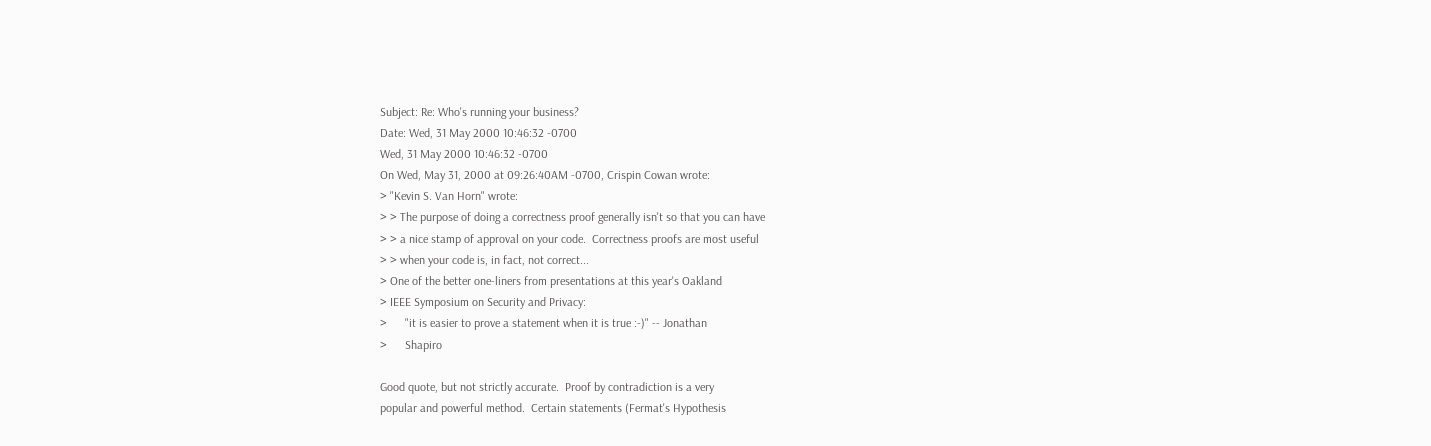Subject: Re: Who's running your business?
Date: Wed, 31 May 2000 10:46:32 -0700
Wed, 31 May 2000 10:46:32 -0700
On Wed, May 31, 2000 at 09:26:40AM -0700, Crispin Cowan wrote:
> "Kevin S. Van Horn" wrote:
> > The purpose of doing a correctness proof generally isn't so that you can have
> > a nice stamp of approval on your code.  Correctness proofs are most useful
> > when your code is, in fact, not correct...
> One of the better one-liners from presentations at this year's Oakland
> IEEE Symposium on Security and Privacy:
>      "it is easier to prove a statement when it is true :-)" -- Jonathan
>      Shapiro

Good quote, but not strictly accurate.  Proof by contradiction is a very
popular and powerful method.  Certain statements (Fermat's Hypothesis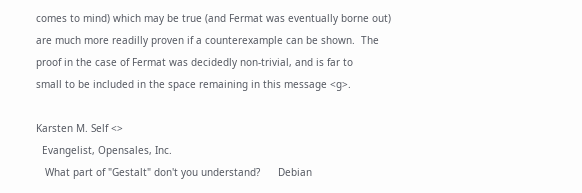comes to mind) which may be true (and Fermat was eventually borne out)
are much more readilly proven if a counterexample can be shown.  The
proof in the case of Fermat was decidedly non-trivial, and is far to
small to be included in the space remaining in this message <g>.

Karsten M. Self <>
  Evangelist, Opensales, Inc.
   What part of "Gestalt" don't you understand?      Debian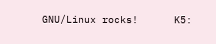GNU/Linux rocks!      K5: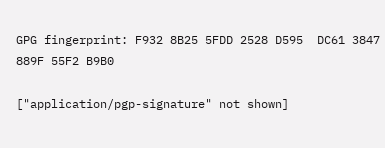GPG fingerprint: F932 8B25 5FDD 2528 D595  DC61 3847 889F 55F2 B9B0

["application/pgp-signature" not shown]